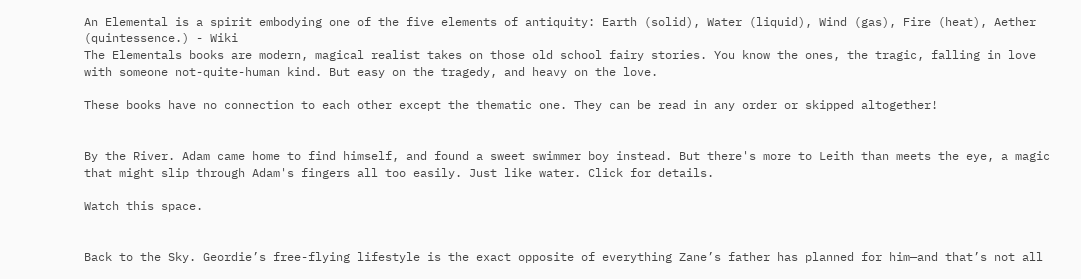An Elemental is a spirit embodying one of the five elements of antiquity: Earth (solid), Water (liquid), Wind (gas), Fire (heat), Aether (quintessence.) - Wiki
The Elementals books are modern, magical realist takes on those old school fairy stories. You know the ones, the tragic, falling in love with someone not-quite-human kind. But easy on the tragedy, and heavy on the love.

These books have no connection to each other except the thematic one. They can be read in any order or skipped altogether!


By the River. Adam came home to find himself, and found a sweet swimmer boy instead. But there's more to Leith than meets the eye, a magic that might slip through Adam's fingers all too easily. Just like water. Click for details.

Watch this space.


Back to the Sky. Geordie’s free-flying lifestyle is the exact opposite of everything Zane’s father has planned for him—and that’s not all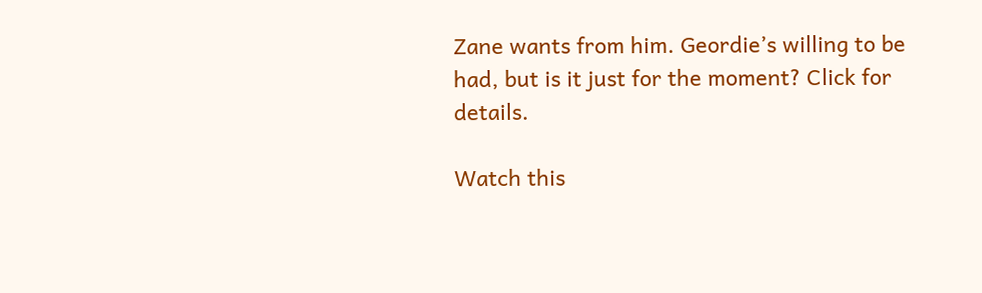Zane wants from him. Geordie’s willing to be had, but is it just for the moment? Click for details.

Watch this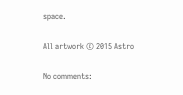space.

All artwork © 2015 Astro

No comments: